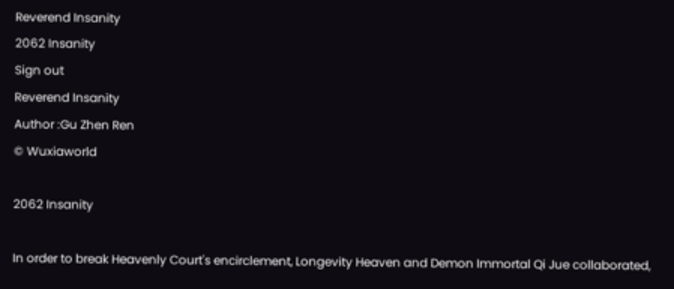Reverend Insanity
2062 Insanity
Sign out
Reverend Insanity
Author :Gu Zhen Ren
© Wuxiaworld

2062 Insanity

In order to break Heavenly Court's encirclement, Longevity Heaven and Demon Immortal Qi Jue collaborated,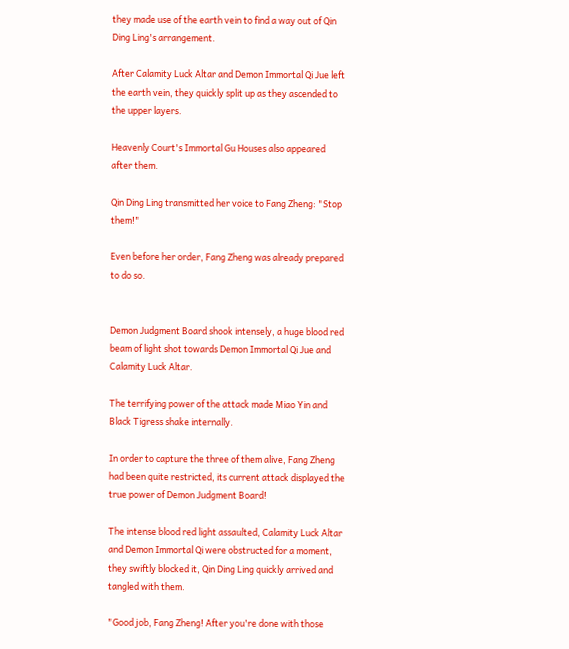they made use of the earth vein to find a way out of Qin Ding Ling's arrangement.

After Calamity Luck Altar and Demon Immortal Qi Jue left the earth vein, they quickly split up as they ascended to the upper layers.

Heavenly Court's Immortal Gu Houses also appeared after them.

Qin Ding Ling transmitted her voice to Fang Zheng: "Stop them!"

Even before her order, Fang Zheng was already prepared to do so.


Demon Judgment Board shook intensely, a huge blood red beam of light shot towards Demon Immortal Qi Jue and Calamity Luck Altar.

The terrifying power of the attack made Miao Yin and Black Tigress shake internally.

In order to capture the three of them alive, Fang Zheng had been quite restricted, its current attack displayed the true power of Demon Judgment Board!

The intense blood red light assaulted, Calamity Luck Altar and Demon Immortal Qi were obstructed for a moment, they swiftly blocked it, Qin Ding Ling quickly arrived and tangled with them.

"Good job, Fang Zheng! After you're done with those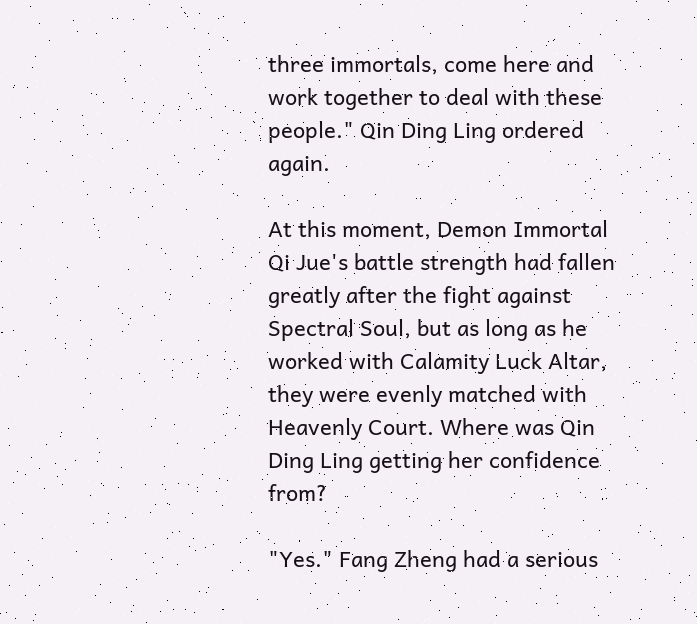three immortals, come here and work together to deal with these people." Qin Ding Ling ordered again.

At this moment, Demon Immortal Qi Jue's battle strength had fallen greatly after the fight against Spectral Soul, but as long as he worked with Calamity Luck Altar, they were evenly matched with Heavenly Court. Where was Qin Ding Ling getting her confidence from?

"Yes." Fang Zheng had a serious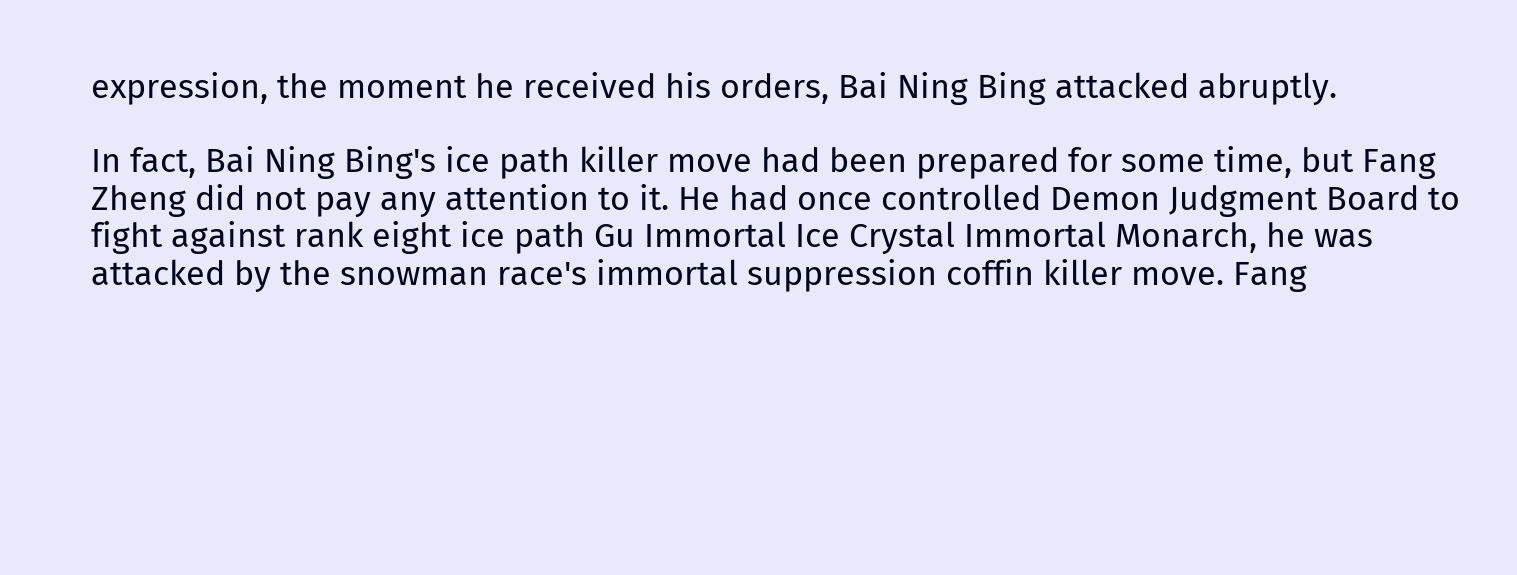expression, the moment he received his orders, Bai Ning Bing attacked abruptly.

In fact, Bai Ning Bing's ice path killer move had been prepared for some time, but Fang Zheng did not pay any attention to it. He had once controlled Demon Judgment Board to fight against rank eight ice path Gu Immortal Ice Crystal Immortal Monarch, he was attacked by the snowman race's immortal suppression coffin killer move. Fang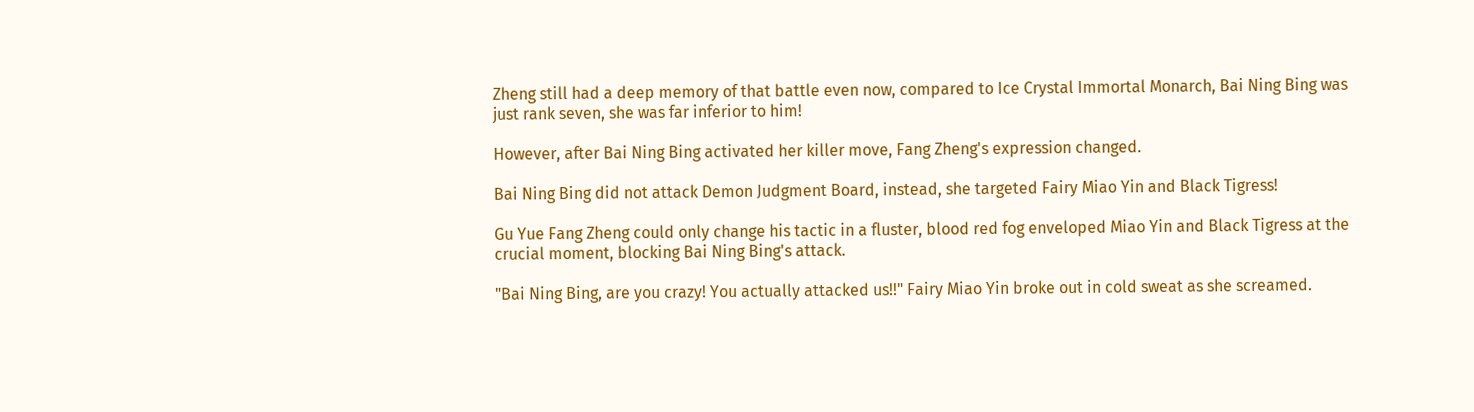Zheng still had a deep memory of that battle even now, compared to Ice Crystal Immortal Monarch, Bai Ning Bing was just rank seven, she was far inferior to him!

However, after Bai Ning Bing activated her killer move, Fang Zheng's expression changed.

Bai Ning Bing did not attack Demon Judgment Board, instead, she targeted Fairy Miao Yin and Black Tigress!

Gu Yue Fang Zheng could only change his tactic in a fluster, blood red fog enveloped Miao Yin and Black Tigress at the crucial moment, blocking Bai Ning Bing's attack.

"Bai Ning Bing, are you crazy! You actually attacked us!!" Fairy Miao Yin broke out in cold sweat as she screamed.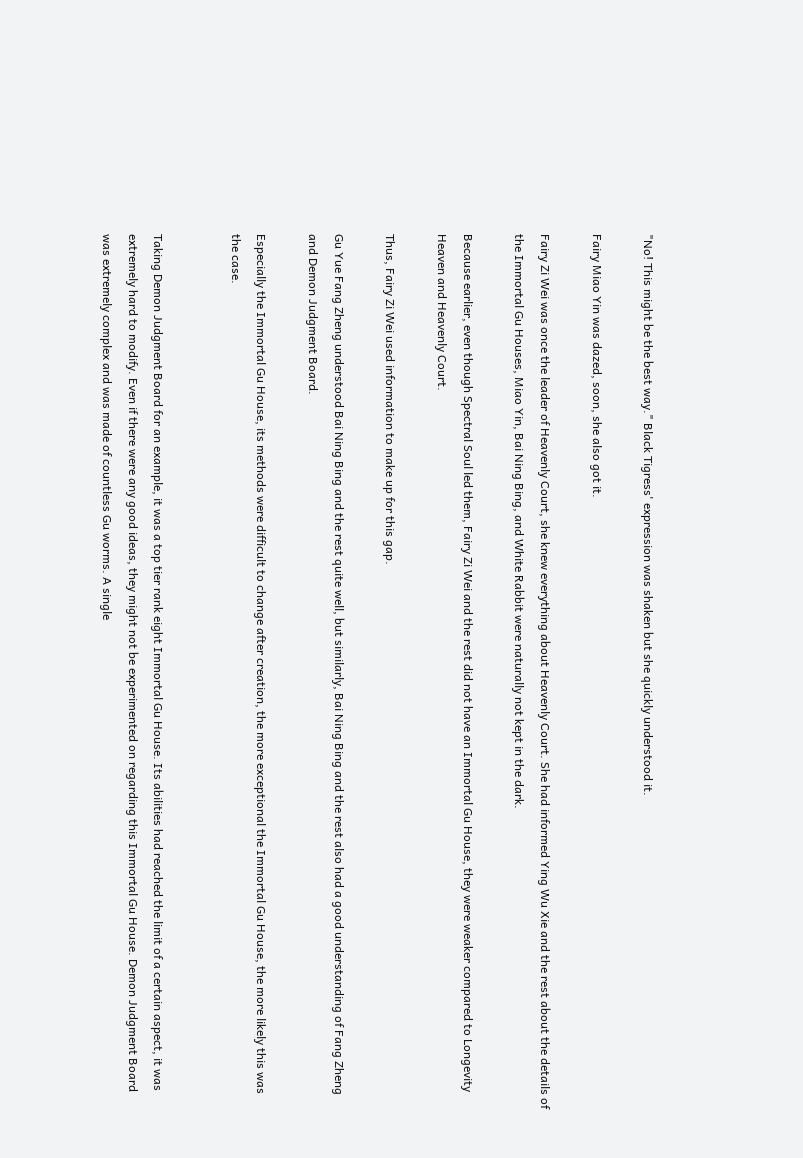"No! This might be the best way." Black Tigress' expression was shaken but she quickly understood it.

Fairy Miao Yin was dazed, soon, she also got it.

Fairy Zi Wei was once the leader of Heavenly Court, she knew everything about Heavenly Court. She had informed Ying Wu Xie and the rest about the details of the Immortal Gu Houses, Miao Yin, Bai Ning Bing, and White Rabbit were naturally not kept in the dark.

Because earlier, even though Spectral Soul led them, Fairy Zi Wei and the rest did not have an Immortal Gu House, they were weaker compared to Longevity Heaven and Heavenly Court.

Thus, Fairy Zi Wei used information to make up for this gap.

Gu Yue Fang Zheng understood Bai Ning Bing and the rest quite well, but similarly, Bai Ning Bing and the rest also had a good understanding of Fang Zheng and Demon Judgment Board.

Especially the Immortal Gu House, its methods were difficult to change after creation, the more exceptional the Immortal Gu House, the more likely this was the case.


Taking Demon Judgment Board for an example, it was a top tier rank eight Immortal Gu House. Its abilities had reached the limit of a certain aspect, it was extremely hard to modify. Even if there were any good ideas, they might not be experimented on regarding this Immortal Gu House. Demon Judgment Board was extremely complex and was made of countless Gu worms. A single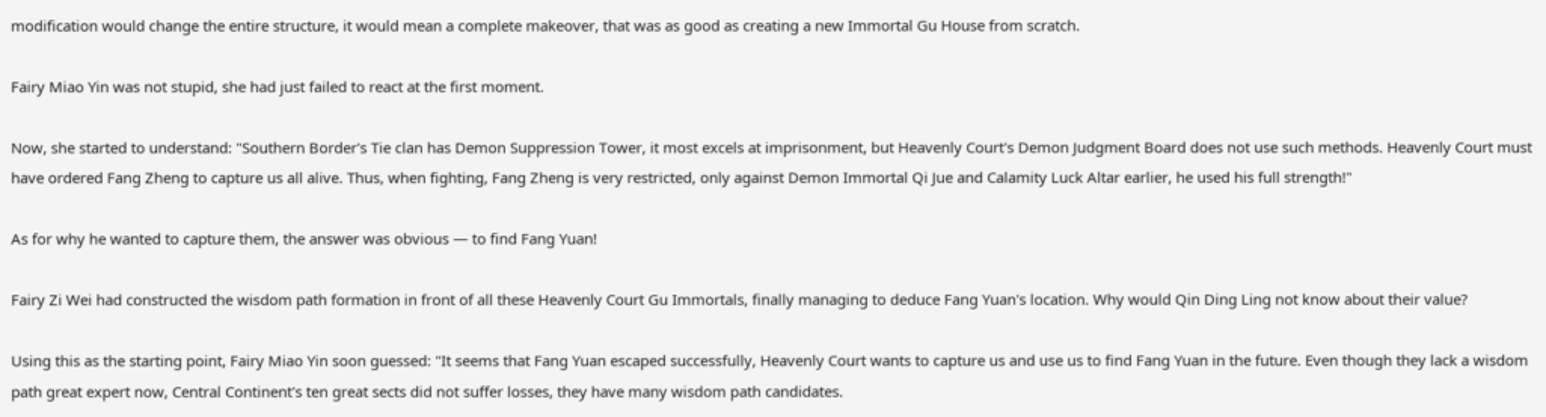modification would change the entire structure, it would mean a complete makeover, that was as good as creating a new Immortal Gu House from scratch.

Fairy Miao Yin was not stupid, she had just failed to react at the first moment.

Now, she started to understand: "Southern Border's Tie clan has Demon Suppression Tower, it most excels at imprisonment, but Heavenly Court's Demon Judgment Board does not use such methods. Heavenly Court must have ordered Fang Zheng to capture us all alive. Thus, when fighting, Fang Zheng is very restricted, only against Demon Immortal Qi Jue and Calamity Luck Altar earlier, he used his full strength!"

As for why he wanted to capture them, the answer was obvious — to find Fang Yuan!

Fairy Zi Wei had constructed the wisdom path formation in front of all these Heavenly Court Gu Immortals, finally managing to deduce Fang Yuan's location. Why would Qin Ding Ling not know about their value?

Using this as the starting point, Fairy Miao Yin soon guessed: "It seems that Fang Yuan escaped successfully, Heavenly Court wants to capture us and use us to find Fang Yuan in the future. Even though they lack a wisdom path great expert now, Central Continent's ten great sects did not suffer losses, they have many wisdom path candidates.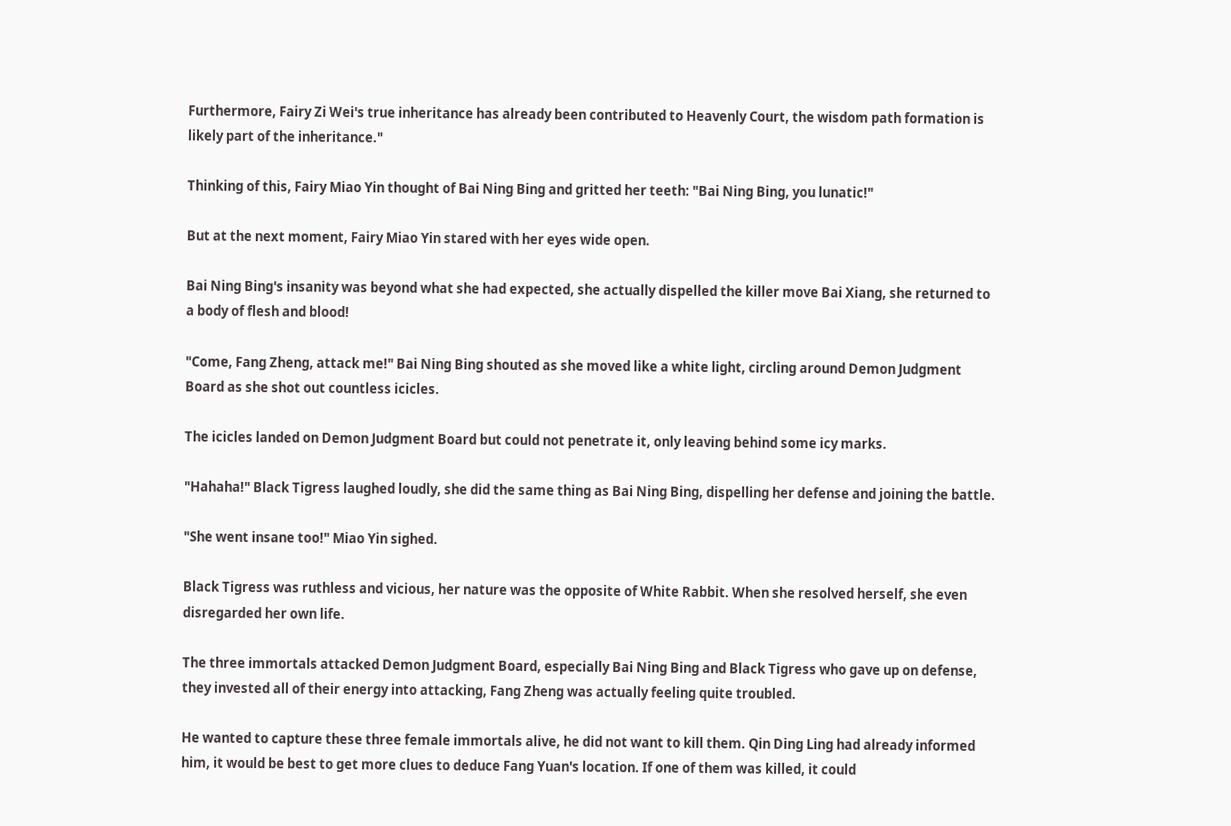Furthermore, Fairy Zi Wei's true inheritance has already been contributed to Heavenly Court, the wisdom path formation is likely part of the inheritance."

Thinking of this, Fairy Miao Yin thought of Bai Ning Bing and gritted her teeth: "Bai Ning Bing, you lunatic!"

But at the next moment, Fairy Miao Yin stared with her eyes wide open.

Bai Ning Bing's insanity was beyond what she had expected, she actually dispelled the killer move Bai Xiang, she returned to a body of flesh and blood!

"Come, Fang Zheng, attack me!" Bai Ning Bing shouted as she moved like a white light, circling around Demon Judgment Board as she shot out countless icicles.

The icicles landed on Demon Judgment Board but could not penetrate it, only leaving behind some icy marks.

"Hahaha!" Black Tigress laughed loudly, she did the same thing as Bai Ning Bing, dispelling her defense and joining the battle.

"She went insane too!" Miao Yin sighed.

Black Tigress was ruthless and vicious, her nature was the opposite of White Rabbit. When she resolved herself, she even disregarded her own life.

The three immortals attacked Demon Judgment Board, especially Bai Ning Bing and Black Tigress who gave up on defense, they invested all of their energy into attacking, Fang Zheng was actually feeling quite troubled.

He wanted to capture these three female immortals alive, he did not want to kill them. Qin Ding Ling had already informed him, it would be best to get more clues to deduce Fang Yuan's location. If one of them was killed, it could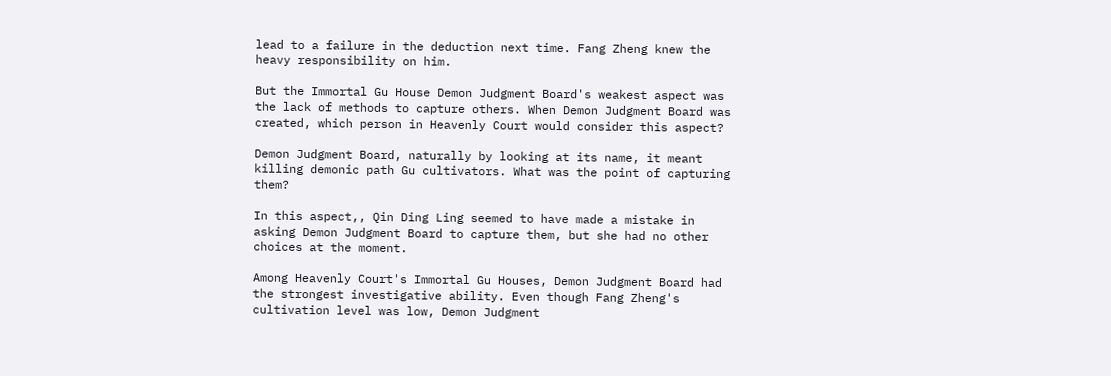lead to a failure in the deduction next time. Fang Zheng knew the heavy responsibility on him.

But the Immortal Gu House Demon Judgment Board's weakest aspect was the lack of methods to capture others. When Demon Judgment Board was created, which person in Heavenly Court would consider this aspect?

Demon Judgment Board, naturally by looking at its name, it meant killing demonic path Gu cultivators. What was the point of capturing them?

In this aspect,, Qin Ding Ling seemed to have made a mistake in asking Demon Judgment Board to capture them, but she had no other choices at the moment.

Among Heavenly Court's Immortal Gu Houses, Demon Judgment Board had the strongest investigative ability. Even though Fang Zheng's cultivation level was low, Demon Judgment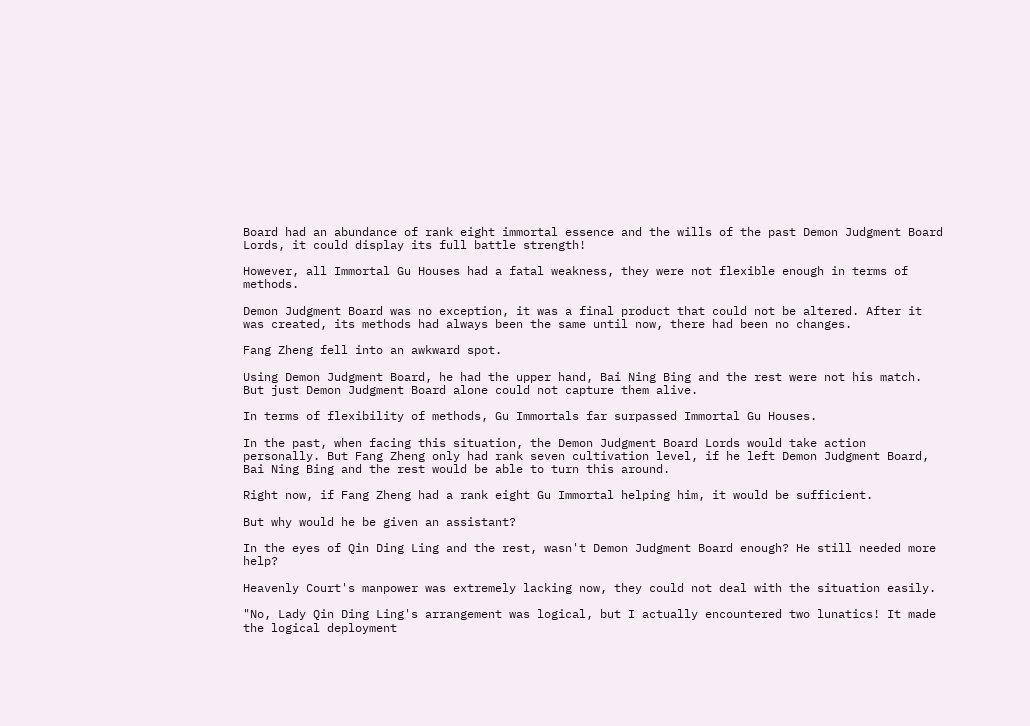Board had an abundance of rank eight immortal essence and the wills of the past Demon Judgment Board Lords, it could display its full battle strength!

However, all Immortal Gu Houses had a fatal weakness, they were not flexible enough in terms of methods.

Demon Judgment Board was no exception, it was a final product that could not be altered. After it was created, its methods had always been the same until now, there had been no changes.

Fang Zheng fell into an awkward spot.

Using Demon Judgment Board, he had the upper hand, Bai Ning Bing and the rest were not his match. But just Demon Judgment Board alone could not capture them alive.

In terms of flexibility of methods, Gu Immortals far surpassed Immortal Gu Houses.

In the past, when facing this situation, the Demon Judgment Board Lords would take action personally. But Fang Zheng only had rank seven cultivation level, if he left Demon Judgment Board, Bai Ning Bing and the rest would be able to turn this around.

Right now, if Fang Zheng had a rank eight Gu Immortal helping him, it would be sufficient.

But why would he be given an assistant?

In the eyes of Qin Ding Ling and the rest, wasn't Demon Judgment Board enough? He still needed more help?

Heavenly Court's manpower was extremely lacking now, they could not deal with the situation easily.

"No, Lady Qin Ding Ling's arrangement was logical, but I actually encountered two lunatics! It made the logical deployment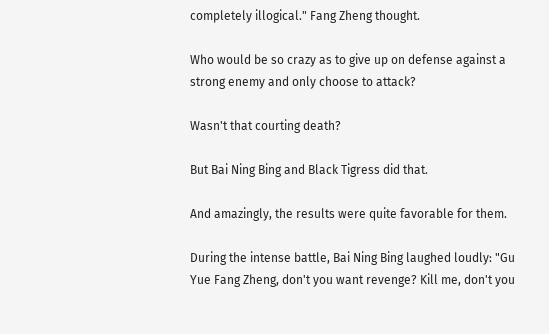completely illogical." Fang Zheng thought.

Who would be so crazy as to give up on defense against a strong enemy and only choose to attack?

Wasn't that courting death?

But Bai Ning Bing and Black Tigress did that.

And amazingly, the results were quite favorable for them.

During the intense battle, Bai Ning Bing laughed loudly: "Gu Yue Fang Zheng, don't you want revenge? Kill me, don't you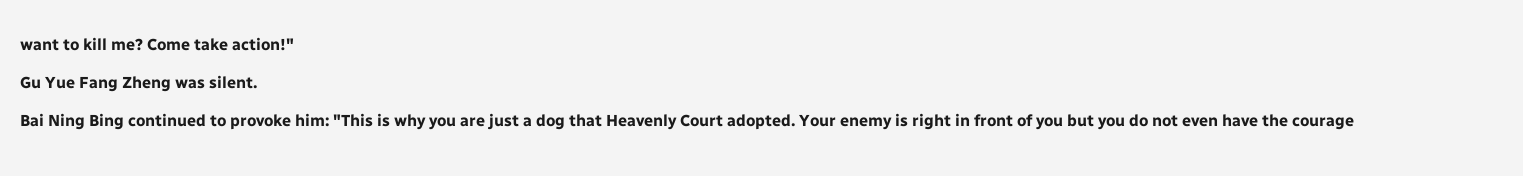want to kill me? Come take action!"

Gu Yue Fang Zheng was silent.

Bai Ning Bing continued to provoke him: "This is why you are just a dog that Heavenly Court adopted. Your enemy is right in front of you but you do not even have the courage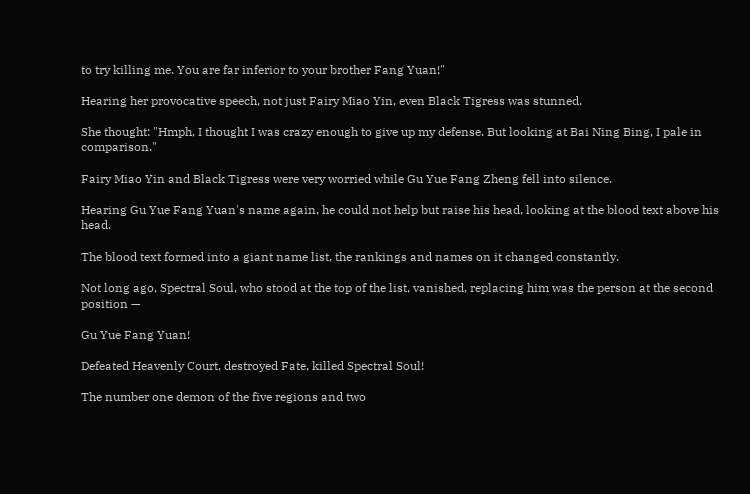to try killing me. You are far inferior to your brother Fang Yuan!"

Hearing her provocative speech, not just Fairy Miao Yin, even Black Tigress was stunned.

She thought: "Hmph, I thought I was crazy enough to give up my defense. But looking at Bai Ning Bing, I pale in comparison."

Fairy Miao Yin and Black Tigress were very worried while Gu Yue Fang Zheng fell into silence.

Hearing Gu Yue Fang Yuan's name again, he could not help but raise his head, looking at the blood text above his head.

The blood text formed into a giant name list, the rankings and names on it changed constantly.

Not long ago, Spectral Soul, who stood at the top of the list, vanished, replacing him was the person at the second position —

Gu Yue Fang Yuan!

Defeated Heavenly Court, destroyed Fate, killed Spectral Soul!

The number one demon of the five regions and two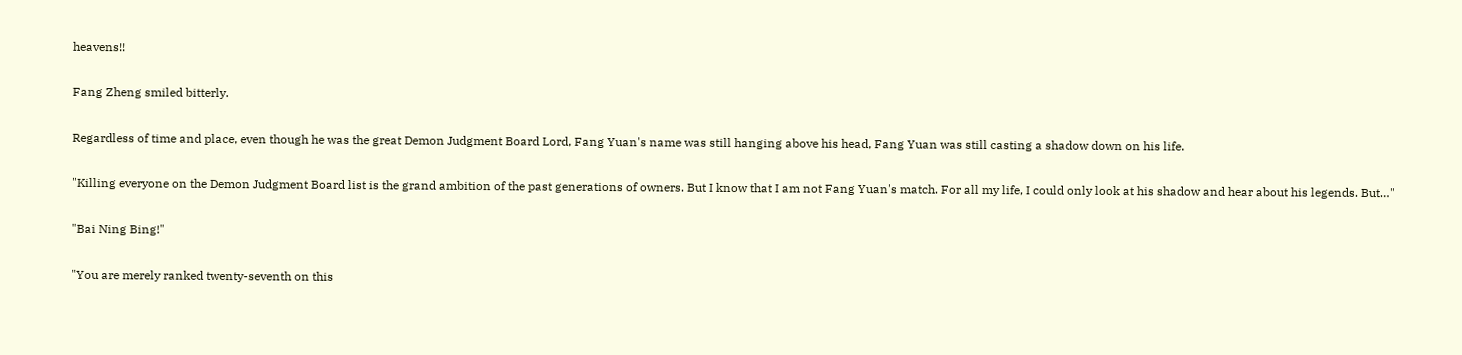heavens!!

Fang Zheng smiled bitterly.

Regardless of time and place, even though he was the great Demon Judgment Board Lord, Fang Yuan's name was still hanging above his head, Fang Yuan was still casting a shadow down on his life.

"Killing everyone on the Demon Judgment Board list is the grand ambition of the past generations of owners. But I know that I am not Fang Yuan's match. For all my life, I could only look at his shadow and hear about his legends. But…"

"Bai Ning Bing!"

"You are merely ranked twenty-seventh on this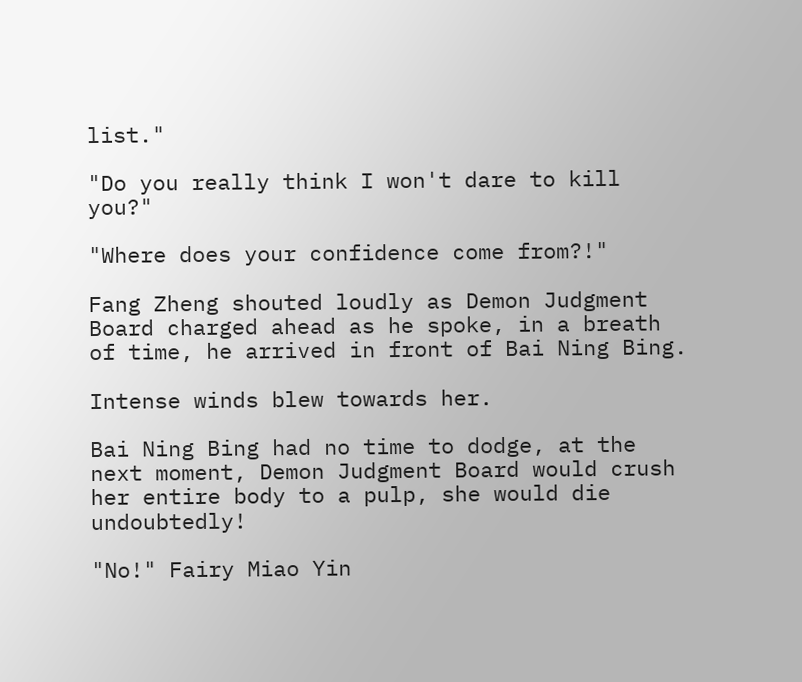list."

"Do you really think I won't dare to kill you?"

"Where does your confidence come from?!"

Fang Zheng shouted loudly as Demon Judgment Board charged ahead as he spoke, in a breath of time, he arrived in front of Bai Ning Bing.

Intense winds blew towards her.

Bai Ning Bing had no time to dodge, at the next moment, Demon Judgment Board would crush her entire body to a pulp, she would die undoubtedly!

"No!" Fairy Miao Yin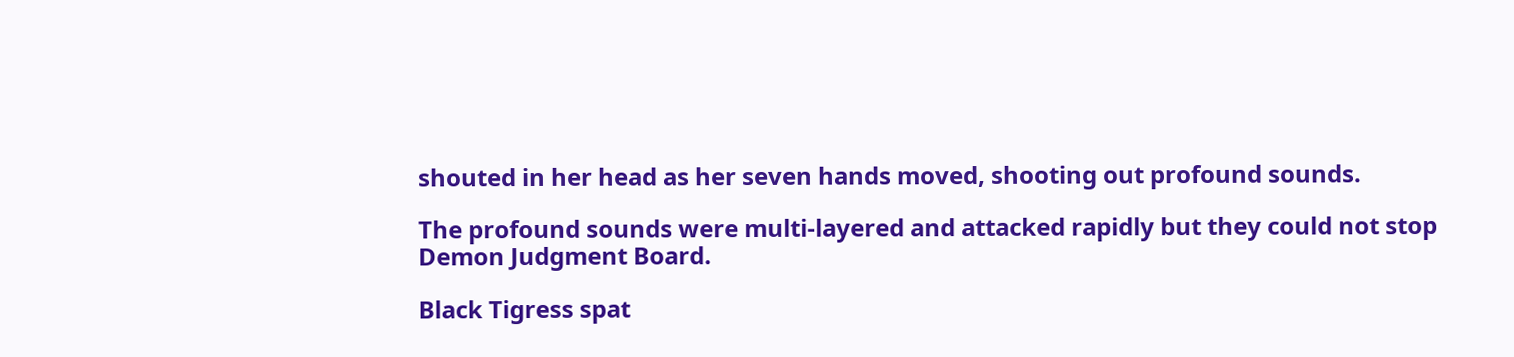shouted in her head as her seven hands moved, shooting out profound sounds.

The profound sounds were multi-layered and attacked rapidly but they could not stop Demon Judgment Board.

Black Tigress spat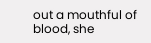out a mouthful of blood, she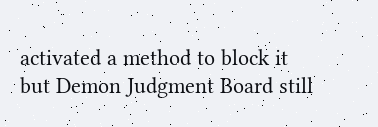activated a method to block it but Demon Judgment Board still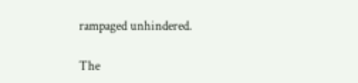rampaged unhindered.

The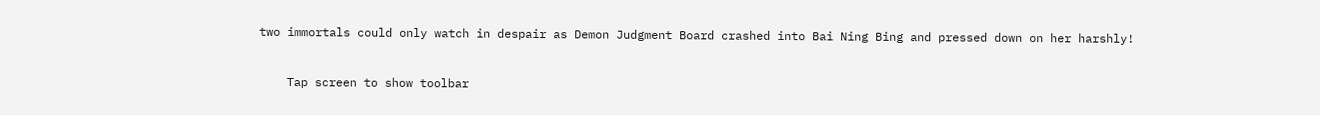two immortals could only watch in despair as Demon Judgment Board crashed into Bai Ning Bing and pressed down on her harshly!


    Tap screen to show toolbar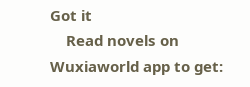Got it
    Read novels on Wuxiaworld app to get: